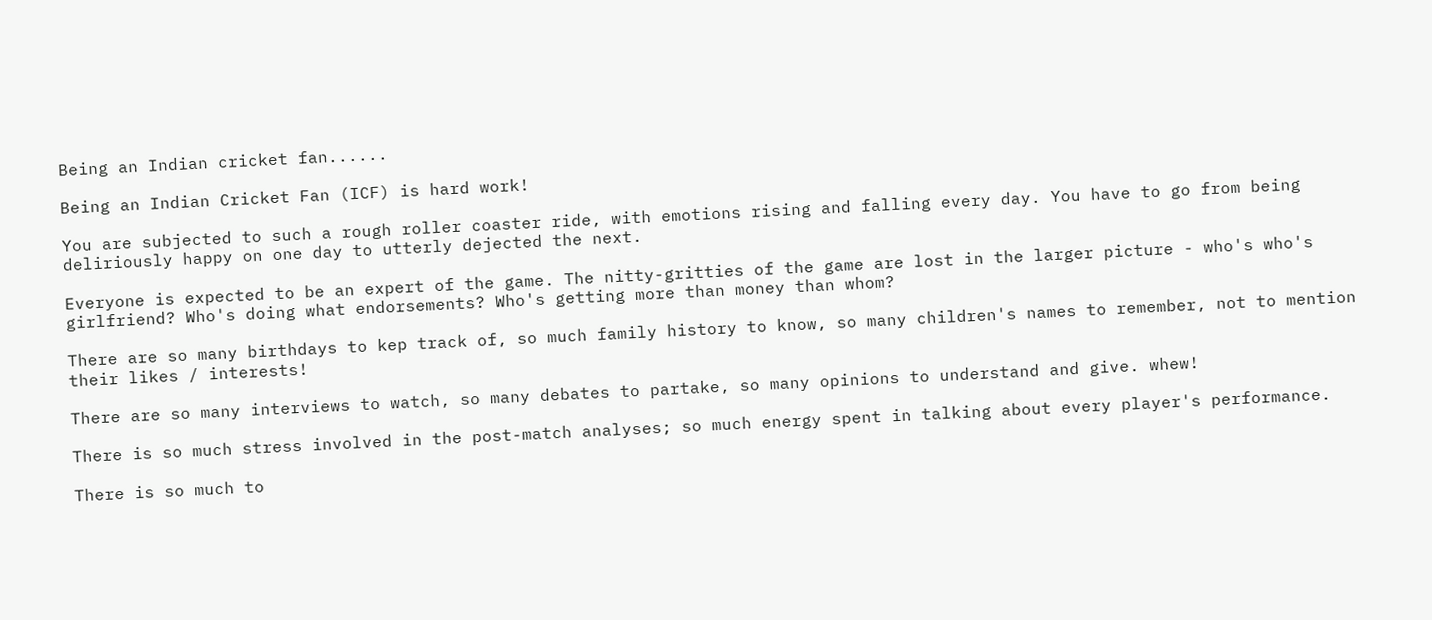Being an Indian cricket fan......

Being an Indian Cricket Fan (ICF) is hard work!

You are subjected to such a rough roller coaster ride, with emotions rising and falling every day. You have to go from being deliriously happy on one day to utterly dejected the next.

Everyone is expected to be an expert of the game. The nitty-gritties of the game are lost in the larger picture - who's who's girlfriend? Who's doing what endorsements? Who's getting more than money than whom?

There are so many birthdays to kep track of, so much family history to know, so many children's names to remember, not to mention their likes / interests!

There are so many interviews to watch, so many debates to partake, so many opinions to understand and give. whew!

There is so much stress involved in the post-match analyses; so much energy spent in talking about every player's performance.

There is so much to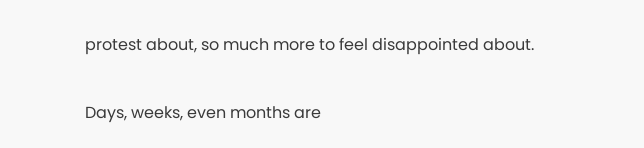protest about, so much more to feel disappointed about.

Days, weeks, even months are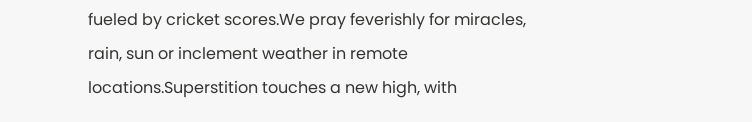fueled by cricket scores.We pray feverishly for miracles, rain, sun or inclement weather in remote locations.Superstition touches a new high, with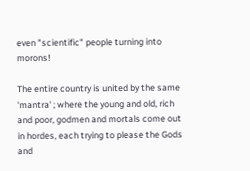even "scientific" people turning into morons!

The entire country is united by the same 'mantra' ; where the young and old, rich and poor, godmen and mortals come out in hordes, each trying to please the Gods and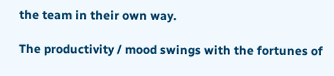the team in their own way.

The productivity / mood swings with the fortunes of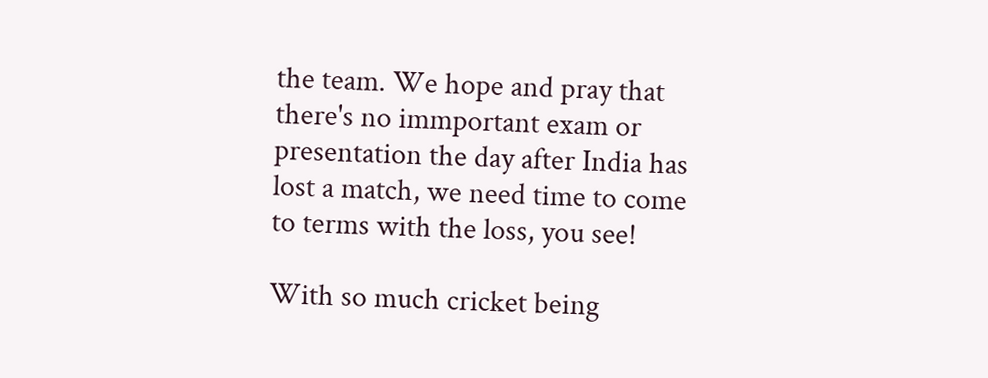the team. We hope and pray that there's no immportant exam or presentation the day after India has lost a match, we need time to come to terms with the loss, you see!

With so much cricket being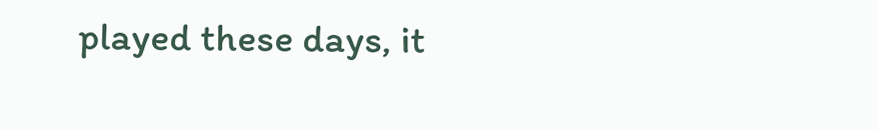played these days, it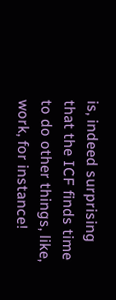is, indeed surprising that the ICF finds time to do other things, like, work, for instance!